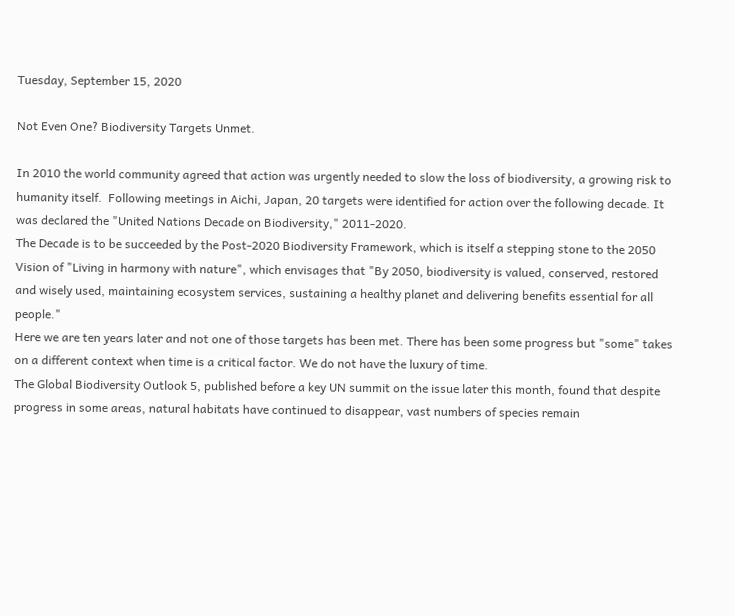Tuesday, September 15, 2020

Not Even One? Biodiversity Targets Unmet.

In 2010 the world community agreed that action was urgently needed to slow the loss of biodiversity, a growing risk to humanity itself.  Following meetings in Aichi, Japan, 20 targets were identified for action over the following decade. It was declared the "United Nations Decade on Biodiversity," 2011-2020.
The Decade is to be succeeded by the Post-2020 Biodiversity Framework, which is itself a stepping stone to the 2050 Vision of "Living in harmony with nature", which envisages that "By 2050, biodiversity is valued, conserved, restored and wisely used, maintaining ecosystem services, sustaining a healthy planet and delivering benefits essential for all people."
Here we are ten years later and not one of those targets has been met. There has been some progress but "some" takes on a different context when time is a critical factor. We do not have the luxury of time.
The Global Biodiversity Outlook 5, published before a key UN summit on the issue later this month, found that despite progress in some areas, natural habitats have continued to disappear, vast numbers of species remain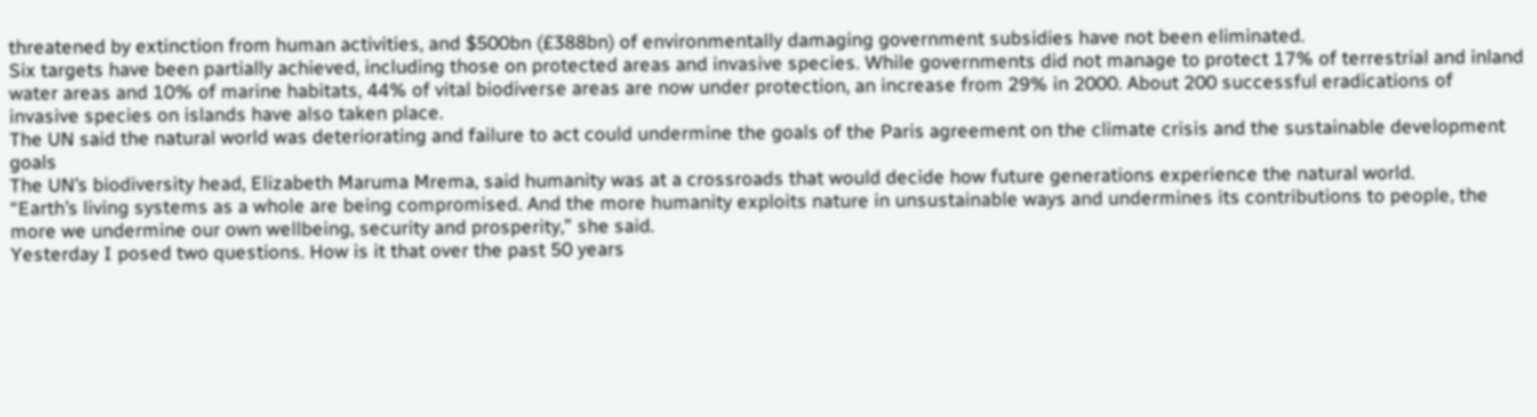threatened by extinction from human activities, and $500bn (£388bn) of environmentally damaging government subsidies have not been eliminated.
Six targets have been partially achieved, including those on protected areas and invasive species. While governments did not manage to protect 17% of terrestrial and inland water areas and 10% of marine habitats, 44% of vital biodiverse areas are now under protection, an increase from 29% in 2000. About 200 successful eradications of invasive species on islands have also taken place.
The UN said the natural world was deteriorating and failure to act could undermine the goals of the Paris agreement on the climate crisis and the sustainable development goals
The UN’s biodiversity head, Elizabeth Maruma Mrema, said humanity was at a crossroads that would decide how future generations experience the natural world.
“Earth’s living systems as a whole are being compromised. And the more humanity exploits nature in unsustainable ways and undermines its contributions to people, the more we undermine our own wellbeing, security and prosperity,” she said.
Yesterday I posed two questions. How is it that over the past 50 years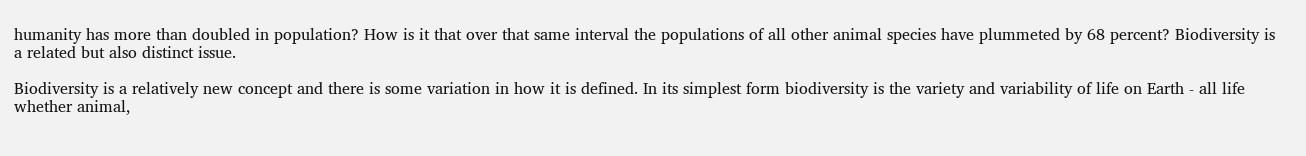humanity has more than doubled in population? How is it that over that same interval the populations of all other animal species have plummeted by 68 percent? Biodiversity is a related but also distinct issue.

Biodiversity is a relatively new concept and there is some variation in how it is defined. In its simplest form biodiversity is the variety and variability of life on Earth - all life whether animal,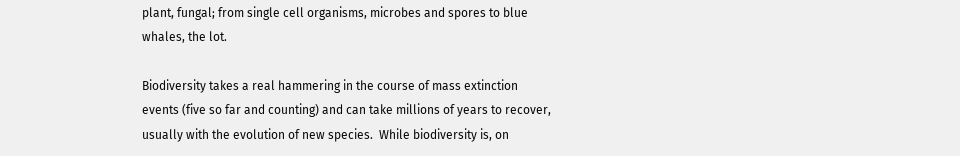plant, fungal; from single cell organisms, microbes and spores to blue whales, the lot.

Biodiversity takes a real hammering in the course of mass extinction events (five so far and counting) and can take millions of years to recover, usually with the evolution of new species.  While biodiversity is, on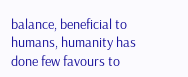balance, beneficial to humans, humanity has done few favours to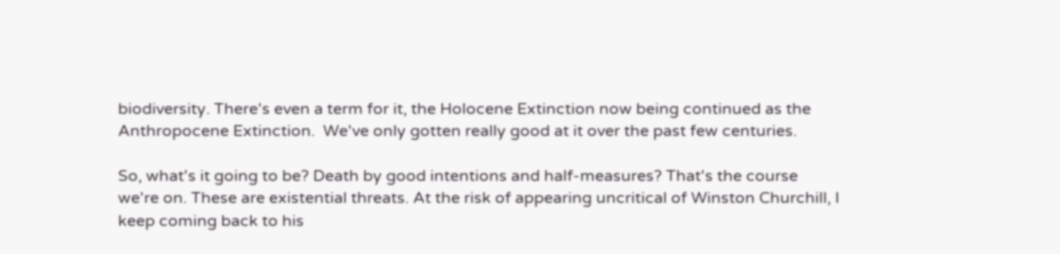biodiversity. There's even a term for it, the Holocene Extinction now being continued as the Anthropocene Extinction.  We've only gotten really good at it over the past few centuries.

So, what's it going to be? Death by good intentions and half-measures? That's the course we're on. These are existential threats. At the risk of appearing uncritical of Winston Churchill, I keep coming back to his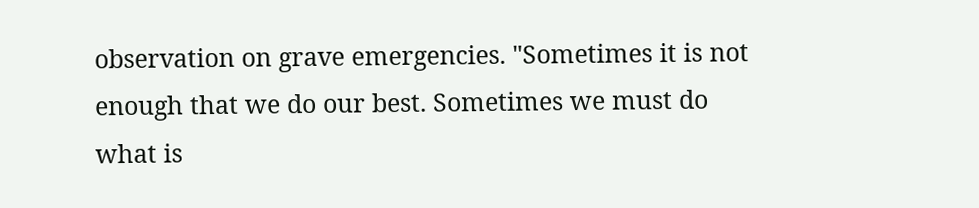observation on grave emergencies. "Sometimes it is not enough that we do our best. Sometimes we must do what is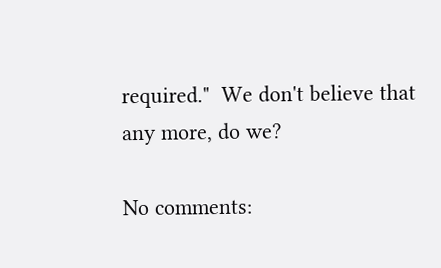required."  We don't believe that any more, do we?

No comments: